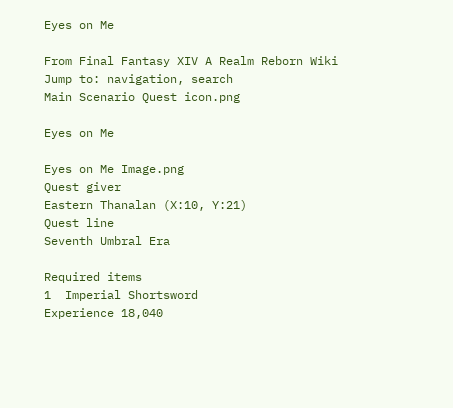Eyes on Me

From Final Fantasy XIV A Realm Reborn Wiki
Jump to: navigation, search
Main Scenario Quest icon.png

Eyes on Me

Eyes on Me Image.png
Quest giver
Eastern Thanalan (X:10, Y:21)
Quest line
Seventh Umbral Era

Required items
1  Imperial Shortsword
Experience 18,040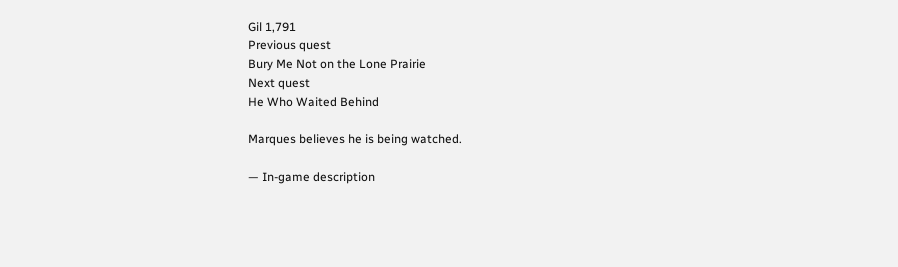Gil 1,791
Previous quest
Bury Me Not on the Lone Prairie
Next quest
He Who Waited Behind

Marques believes he is being watched.

— In-game description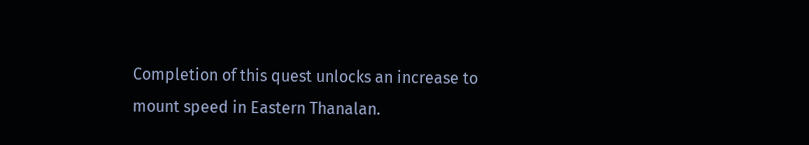Completion of this quest unlocks an increase to mount speed in Eastern Thanalan.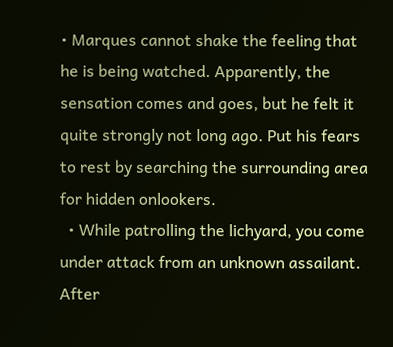• Marques cannot shake the feeling that he is being watched. Apparently, the sensation comes and goes, but he felt it quite strongly not long ago. Put his fears to rest by searching the surrounding area for hidden onlookers.
  • While patrolling the lichyard, you come under attack from an unknown assailant. After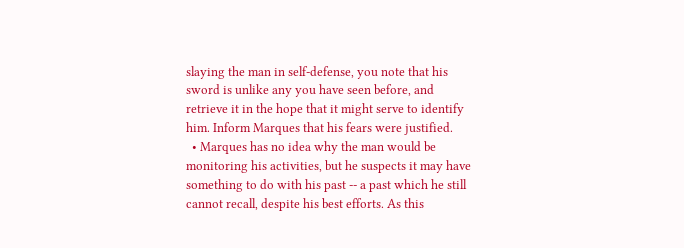slaying the man in self-defense, you note that his sword is unlike any you have seen before, and retrieve it in the hope that it might serve to identify him. Inform Marques that his fears were justified.
  • Marques has no idea why the man would be monitoring his activities, but he suspects it may have something to do with his past -- a past which he still cannot recall, despite his best efforts. As this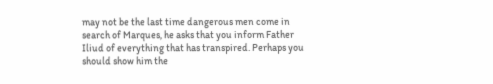may not be the last time dangerous men come in search of Marques, he asks that you inform Father Iliud of everything that has transpired. Perhaps you should show him the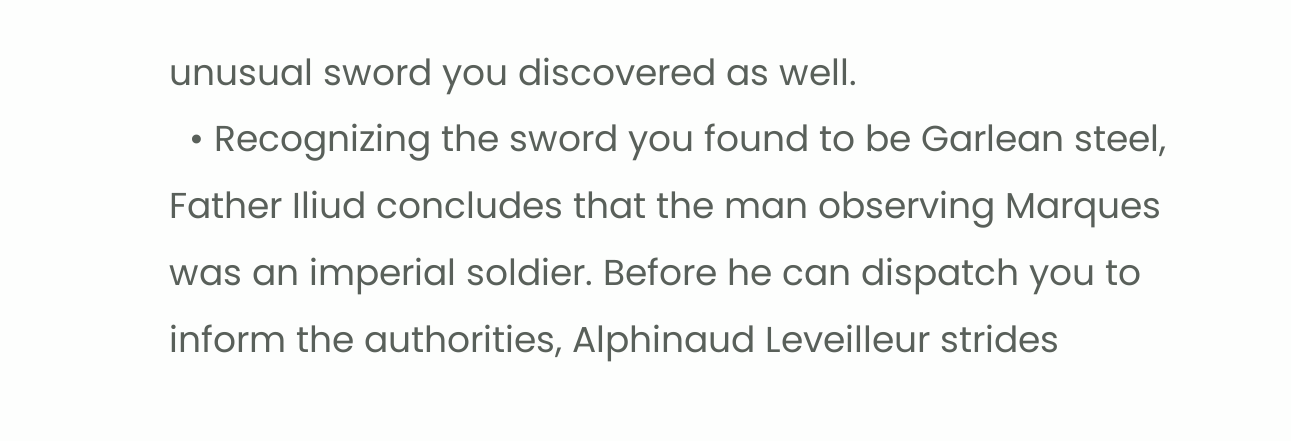unusual sword you discovered as well.
  • Recognizing the sword you found to be Garlean steel, Father Iliud concludes that the man observing Marques was an imperial soldier. Before he can dispatch you to inform the authorities, Alphinaud Leveilleur strides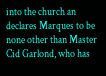into the church an declares Marques to be none other than Master Cid Garlond, who has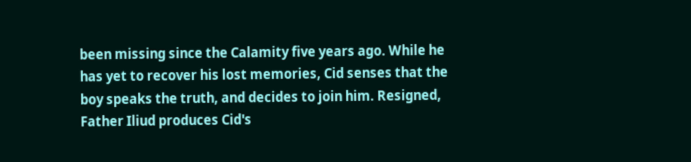been missing since the Calamity five years ago. While he has yet to recover his lost memories, Cid senses that the boy speaks the truth, and decides to join him. Resigned, Father Iliud produces Cid's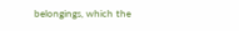belongings, which the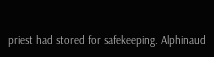priest had stored for safekeeping. Alphinaud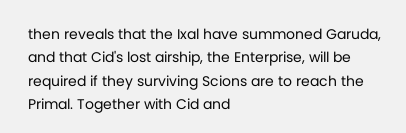then reveals that the Ixal have summoned Garuda, and that Cid's lost airship, the Enterprise, will be required if they surviving Scions are to reach the Primal. Together with Cid and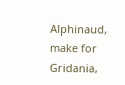Alphinaud, make for Gridania,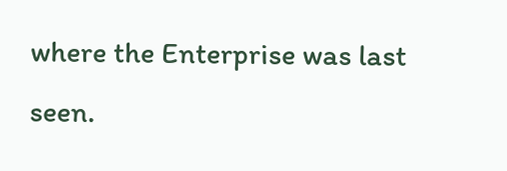where the Enterprise was last seen.